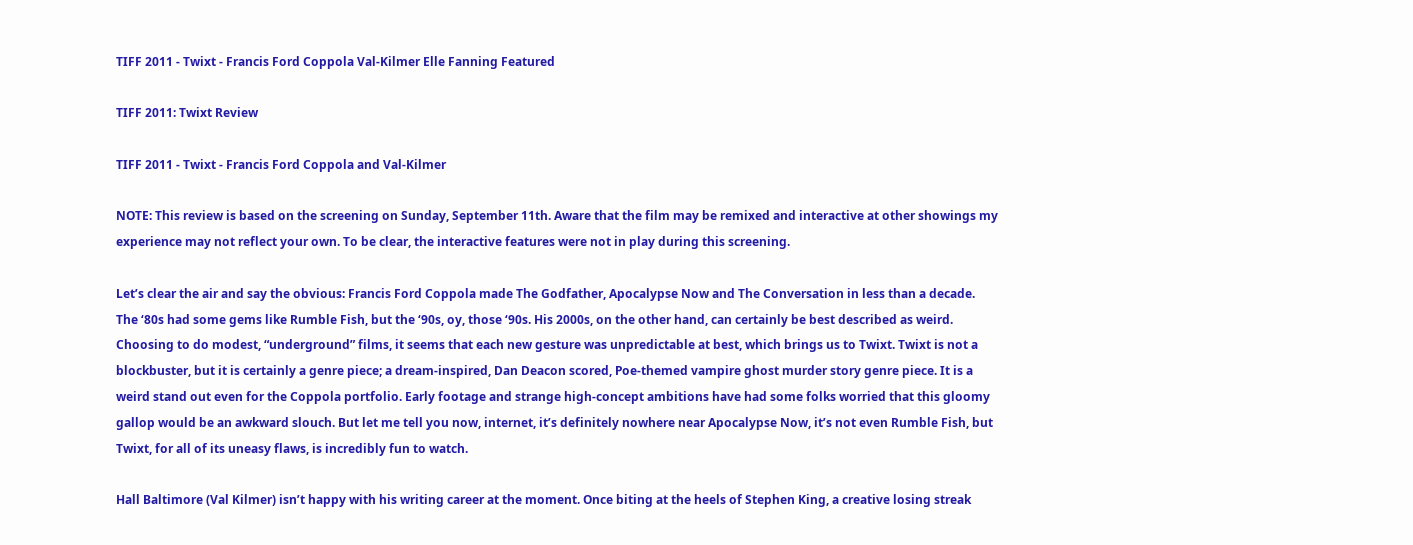TIFF 2011 - Twixt - Francis Ford Coppola Val-Kilmer Elle Fanning Featured

TIFF 2011: Twixt Review

TIFF 2011 - Twixt - Francis Ford Coppola and Val-Kilmer

NOTE: This review is based on the screening on Sunday, September 11th. Aware that the film may be remixed and interactive at other showings my experience may not reflect your own. To be clear, the interactive features were not in play during this screening.

Let’s clear the air and say the obvious: Francis Ford Coppola made The Godfather, Apocalypse Now and The Conversation in less than a decade. The ‘80s had some gems like Rumble Fish, but the ‘90s, oy, those ‘90s. His 2000s, on the other hand, can certainly be best described as weird. Choosing to do modest, “underground” films, it seems that each new gesture was unpredictable at best, which brings us to Twixt. Twixt is not a blockbuster, but it is certainly a genre piece; a dream-inspired, Dan Deacon scored, Poe-themed vampire ghost murder story genre piece. It is a weird stand out even for the Coppola portfolio. Early footage and strange high-concept ambitions have had some folks worried that this gloomy gallop would be an awkward slouch. But let me tell you now, internet, it’s definitely nowhere near Apocalypse Now, it’s not even Rumble Fish, but Twixt, for all of its uneasy flaws, is incredibly fun to watch.

Hall Baltimore (Val Kilmer) isn’t happy with his writing career at the moment. Once biting at the heels of Stephen King, a creative losing streak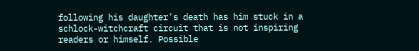following his daughter’s death has him stuck in a schlock-witchcraft circuit that is not inspiring readers or himself. Possible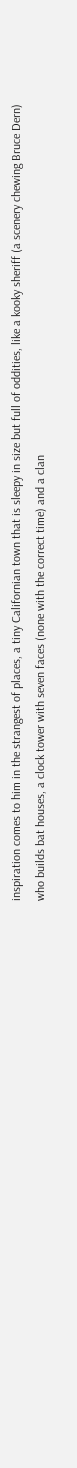inspiration comes to him in the strangest of places, a tiny Californian town that is sleepy in size but full of oddities, like a kooky sheriff (a scenery chewing Bruce Dern) who builds bat houses, a clock tower with seven faces (none with the correct time) and a clan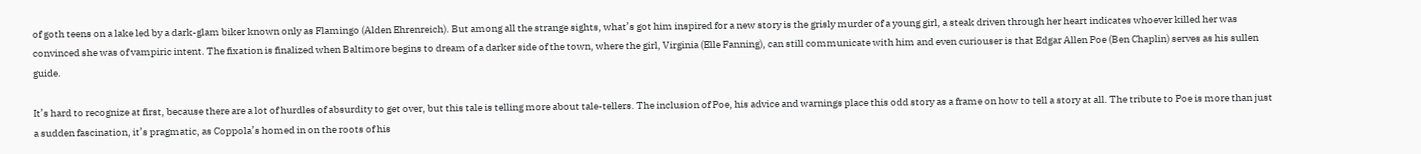of goth teens on a lake led by a dark-glam biker known only as Flamingo (Alden Ehrenreich). But among all the strange sights, what’s got him inspired for a new story is the grisly murder of a young girl, a steak driven through her heart indicates whoever killed her was convinced she was of vampiric intent. The fixation is finalized when Baltimore begins to dream of a darker side of the town, where the girl, Virginia (Elle Fanning), can still communicate with him and even curiouser is that Edgar Allen Poe (Ben Chaplin) serves as his sullen guide.

It’s hard to recognize at first, because there are a lot of hurdles of absurdity to get over, but this tale is telling more about tale-tellers. The inclusion of Poe, his advice and warnings place this odd story as a frame on how to tell a story at all. The tribute to Poe is more than just a sudden fascination, it’s pragmatic, as Coppola’s homed in on the roots of his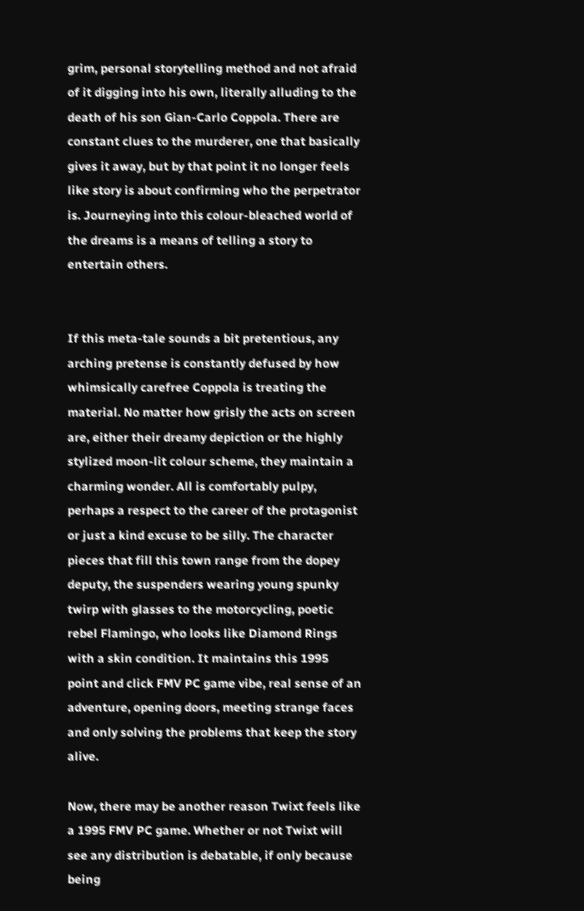grim, personal storytelling method and not afraid of it digging into his own, literally alluding to the death of his son Gian-Carlo Coppola. There are constant clues to the murderer, one that basically gives it away, but by that point it no longer feels like story is about confirming who the perpetrator is. Journeying into this colour-bleached world of the dreams is a means of telling a story to entertain others.


If this meta-tale sounds a bit pretentious, any arching pretense is constantly defused by how whimsically carefree Coppola is treating the material. No matter how grisly the acts on screen are, either their dreamy depiction or the highly stylized moon-lit colour scheme, they maintain a charming wonder. All is comfortably pulpy, perhaps a respect to the career of the protagonist or just a kind excuse to be silly. The character pieces that fill this town range from the dopey deputy, the suspenders wearing young spunky twirp with glasses to the motorcycling, poetic rebel Flamingo, who looks like Diamond Rings with a skin condition. It maintains this 1995 point and click FMV PC game vibe, real sense of an adventure, opening doors, meeting strange faces and only solving the problems that keep the story alive.

Now, there may be another reason Twixt feels like a 1995 FMV PC game. Whether or not Twixt will see any distribution is debatable, if only because being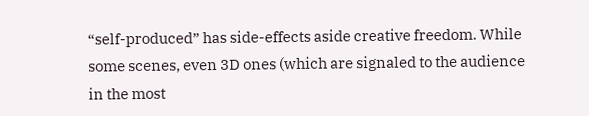“self-produced” has side-effects aside creative freedom. While some scenes, even 3D ones (which are signaled to the audience in the most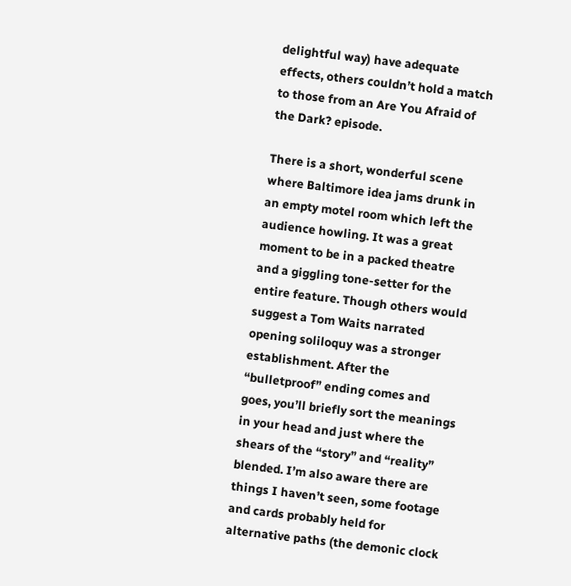delightful way) have adequate effects, others couldn’t hold a match to those from an Are You Afraid of the Dark? episode.

There is a short, wonderful scene where Baltimore idea jams drunk in an empty motel room which left the audience howling. It was a great moment to be in a packed theatre and a giggling tone-setter for the entire feature. Though others would suggest a Tom Waits narrated opening soliloquy was a stronger establishment. After the “bulletproof” ending comes and goes, you’ll briefly sort the meanings in your head and just where the shears of the “story” and “reality” blended. I’m also aware there are things I haven’t seen, some footage and cards probably held for alternative paths (the demonic clock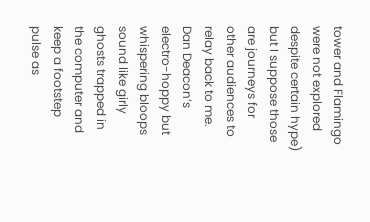tower and Flamingo were not explored despite certain hype) but I suppose those are journeys for other audiences to relay back to me. Dan Deacon’s electro-hoppy but whispering bloops sound like girly ghosts trapped in the computer and keep a footstep pulse as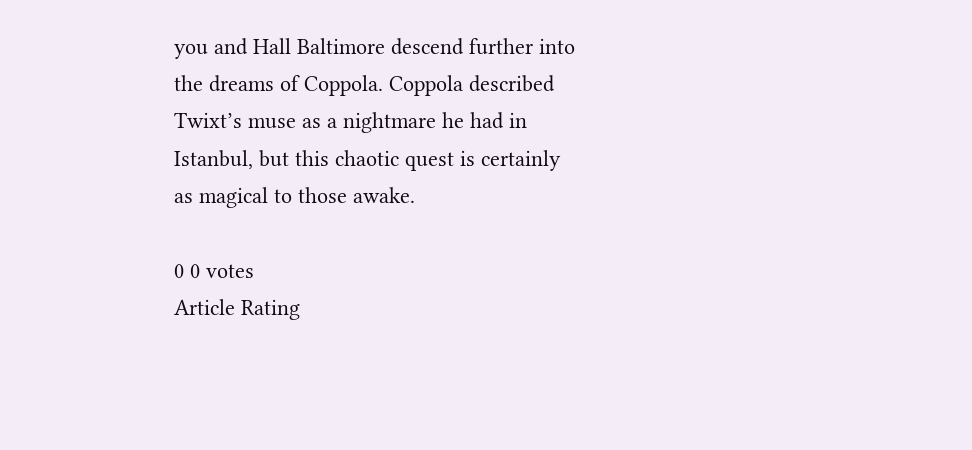you and Hall Baltimore descend further into the dreams of Coppola. Coppola described Twixt’s muse as a nightmare he had in Istanbul, but this chaotic quest is certainly as magical to those awake.

0 0 votes
Article Rating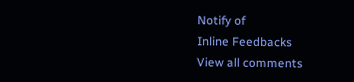Notify of
Inline Feedbacks
View all comments